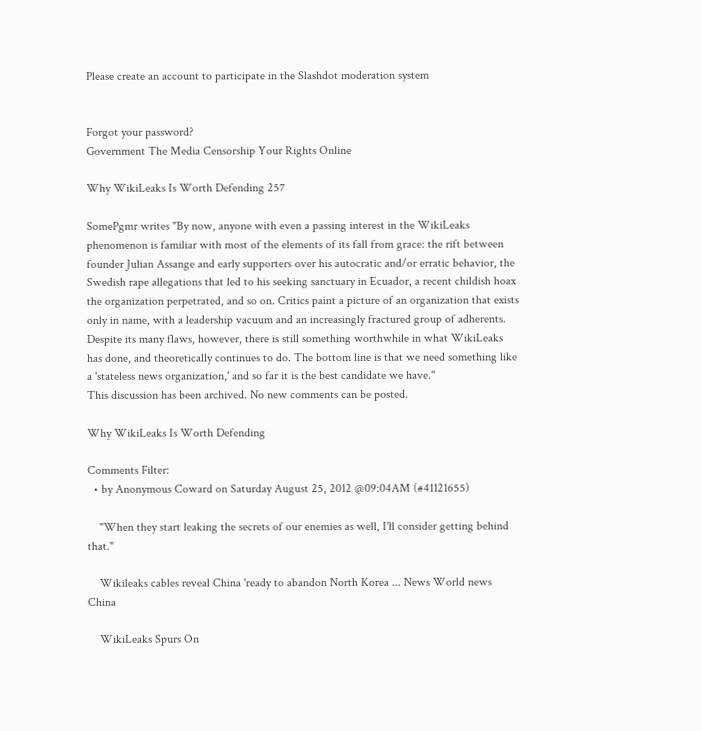Please create an account to participate in the Slashdot moderation system


Forgot your password?
Government The Media Censorship Your Rights Online

Why WikiLeaks Is Worth Defending 257

SomePgmr writes "By now, anyone with even a passing interest in the WikiLeaks phenomenon is familiar with most of the elements of its fall from grace: the rift between founder Julian Assange and early supporters over his autocratic and/or erratic behavior, the Swedish rape allegations that led to his seeking sanctuary in Ecuador, a recent childish hoax the organization perpetrated, and so on. Critics paint a picture of an organization that exists only in name, with a leadership vacuum and an increasingly fractured group of adherents. Despite its many flaws, however, there is still something worthwhile in what WikiLeaks has done, and theoretically continues to do. The bottom line is that we need something like a 'stateless news organization,' and so far it is the best candidate we have."
This discussion has been archived. No new comments can be posted.

Why WikiLeaks Is Worth Defending

Comments Filter:
  • by Anonymous Coward on Saturday August 25, 2012 @09:04AM (#41121655)

    "When they start leaking the secrets of our enemies as well, I'll consider getting behind that."

    Wikileaks cables reveal China 'ready to abandon North Korea ... News World news China

    WikiLeaks Spurs On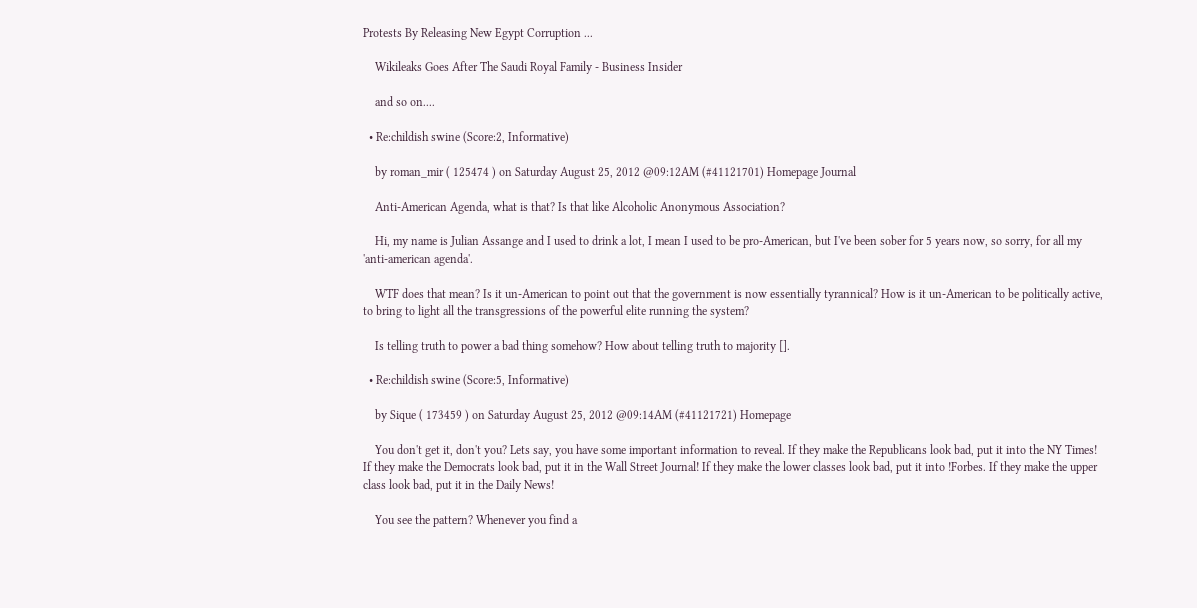Protests By Releasing New Egypt Corruption ...

    Wikileaks Goes After The Saudi Royal Family - Business Insider

    and so on....

  • Re:childish swine (Score:2, Informative)

    by roman_mir ( 125474 ) on Saturday August 25, 2012 @09:12AM (#41121701) Homepage Journal

    Anti-American Agenda, what is that? Is that like Alcoholic Anonymous Association?

    Hi, my name is Julian Assange and I used to drink a lot, I mean I used to be pro-American, but I've been sober for 5 years now, so sorry, for all my 'anti-american agenda'.

    WTF does that mean? Is it un-American to point out that the government is now essentially tyrannical? How is it un-American to be politically active, to bring to light all the transgressions of the powerful elite running the system?

    Is telling truth to power a bad thing somehow? How about telling truth to majority [].

  • Re:childish swine (Score:5, Informative)

    by Sique ( 173459 ) on Saturday August 25, 2012 @09:14AM (#41121721) Homepage

    You don't get it, don't you? Lets say, you have some important information to reveal. If they make the Republicans look bad, put it into the NY Times! If they make the Democrats look bad, put it in the Wall Street Journal! If they make the lower classes look bad, put it into !Forbes. If they make the upper class look bad, put it in the Daily News!

    You see the pattern? Whenever you find a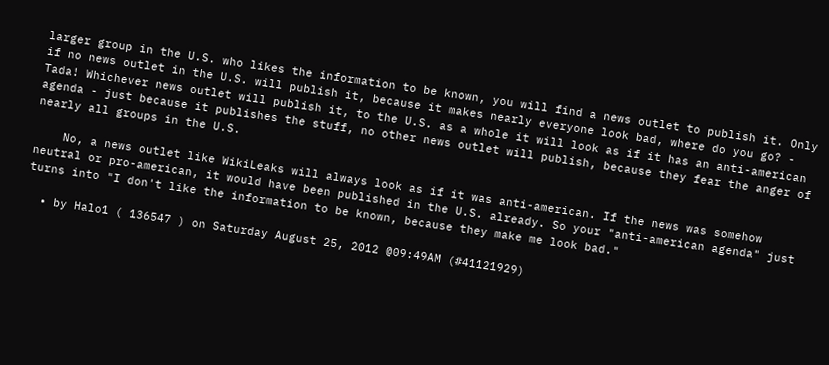larger group in the U.S. who likes the information to be known, you will find a news outlet to publish it. Only if no news outlet in the U.S. will publish it, because it makes nearly everyone look bad, where do you go? - Tada! Whichever news outlet will publish it, to the U.S. as a whole it will look as if it has an anti-american agenda - just because it publishes the stuff, no other news outlet will publish, because they fear the anger of nearly all groups in the U.S.

    No, a news outlet like WikiLeaks will always look as if it was anti-american. If the news was somehow neutral or pro-american, it would have been published in the U.S. already. So your "anti-american agenda" just turns into "I don't like the information to be known, because they make me look bad."

  • by Halo1 ( 136547 ) on Saturday August 25, 2012 @09:49AM (#41121929)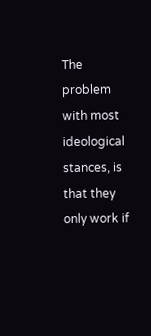The problem with most ideological stances, is that they only work if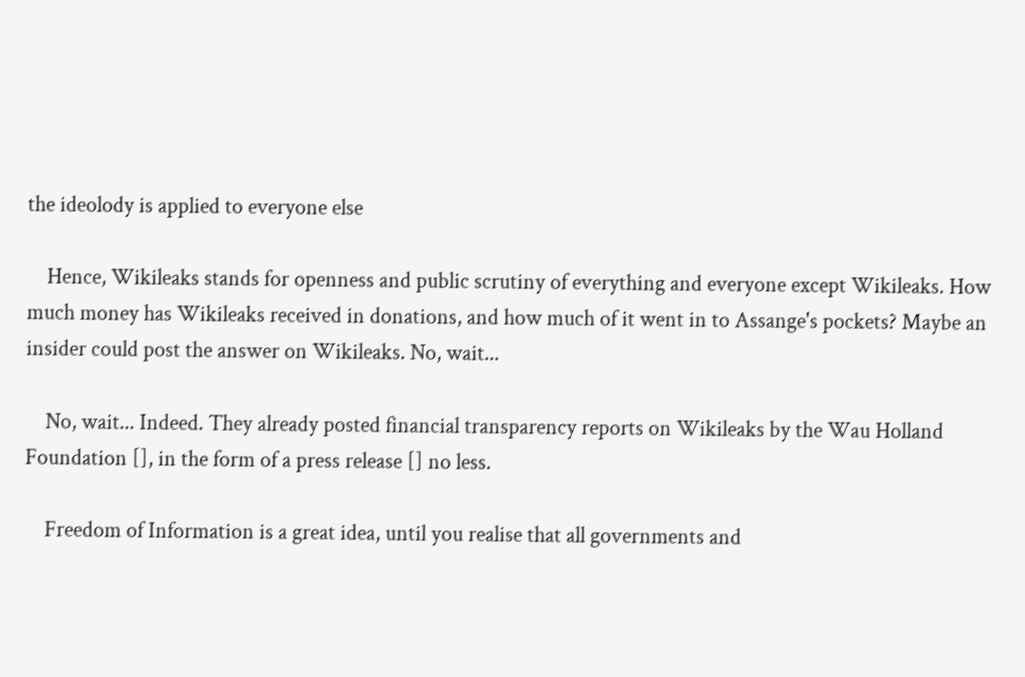the ideolody is applied to everyone else

    Hence, Wikileaks stands for openness and public scrutiny of everything and everyone except Wikileaks. How much money has Wikileaks received in donations, and how much of it went in to Assange's pockets? Maybe an insider could post the answer on Wikileaks. No, wait...

    No, wait... Indeed. They already posted financial transparency reports on Wikileaks by the Wau Holland Foundation [], in the form of a press release [] no less.

    Freedom of Information is a great idea, until you realise that all governments and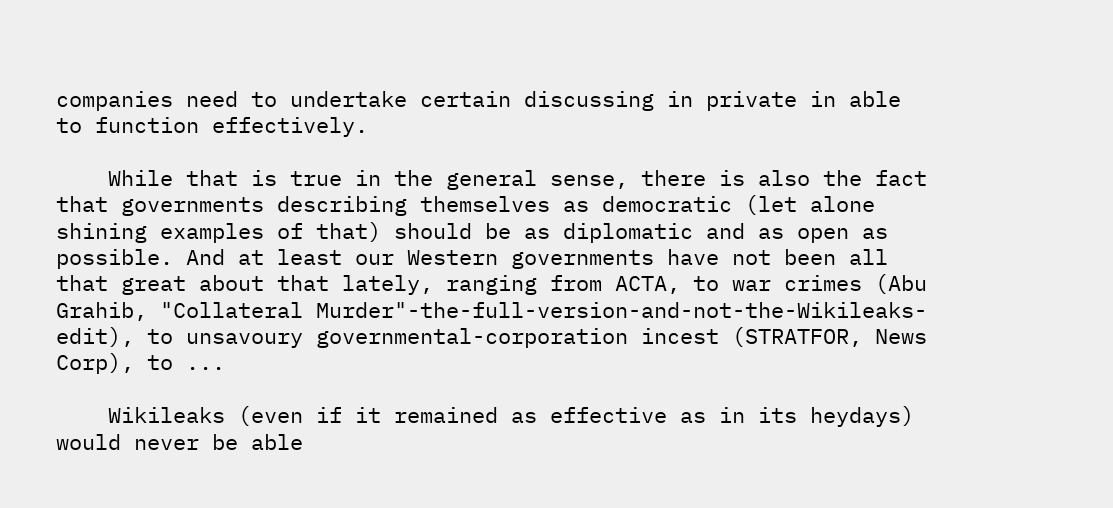companies need to undertake certain discussing in private in able to function effectively.

    While that is true in the general sense, there is also the fact that governments describing themselves as democratic (let alone shining examples of that) should be as diplomatic and as open as possible. And at least our Western governments have not been all that great about that lately, ranging from ACTA, to war crimes (Abu Grahib, "Collateral Murder"-the-full-version-and-not-the-Wikileaks-edit), to unsavoury governmental-corporation incest (STRATFOR, News Corp), to ...

    Wikileaks (even if it remained as effective as in its heydays) would never be able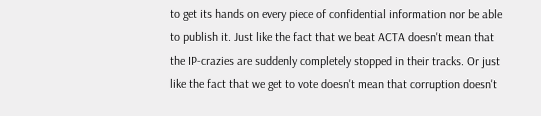to get its hands on every piece of confidential information nor be able to publish it. Just like the fact that we beat ACTA doesn't mean that the IP-crazies are suddenly completely stopped in their tracks. Or just like the fact that we get to vote doesn't mean that corruption doesn't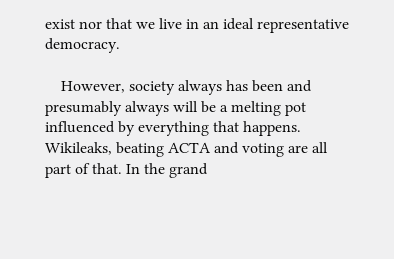exist nor that we live in an ideal representative democracy.

    However, society always has been and presumably always will be a melting pot influenced by everything that happens. Wikileaks, beating ACTA and voting are all part of that. In the grand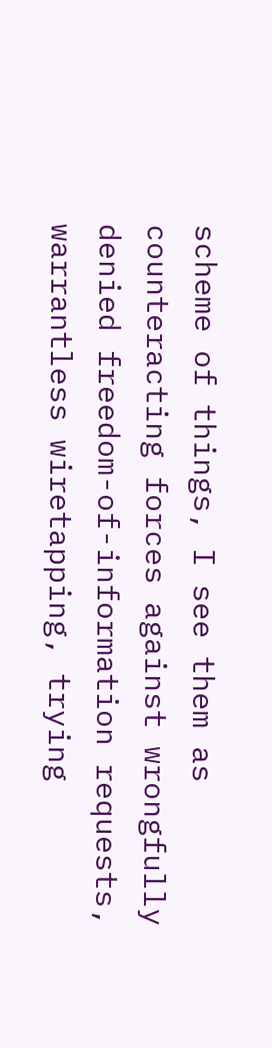scheme of things, I see them as counteracting forces against wrongfully denied freedom-of-information requests, warrantless wiretapping, trying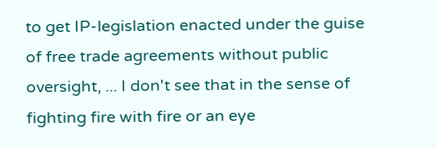to get IP-legislation enacted under the guise of free trade agreements without public oversight, ... I don't see that in the sense of fighting fire with fire or an eye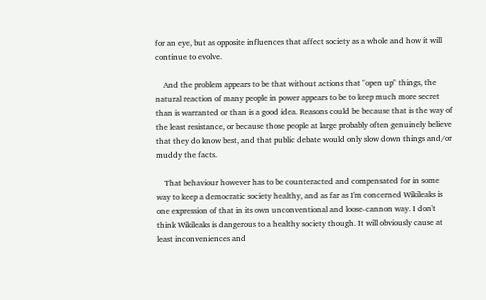for an eye, but as opposite influences that affect society as a whole and how it will continue to evolve.

    And the problem appears to be that without actions that "open up" things, the natural reaction of many people in power appears to be to keep much more secret than is warranted or than is a good idea. Reasons could be because that is the way of the least resistance, or because those people at large probably often genuinely believe that they do know best, and that public debate would only slow down things and/or muddy the facts.

    That behaviour however has to be counteracted and compensated for in some way to keep a democratic society healthy, and as far as I'm concerned Wikileaks is one expression of that in its own unconventional and loose-cannon way. I don't think Wikileaks is dangerous to a healthy society though. It will obviously cause at least inconveniences and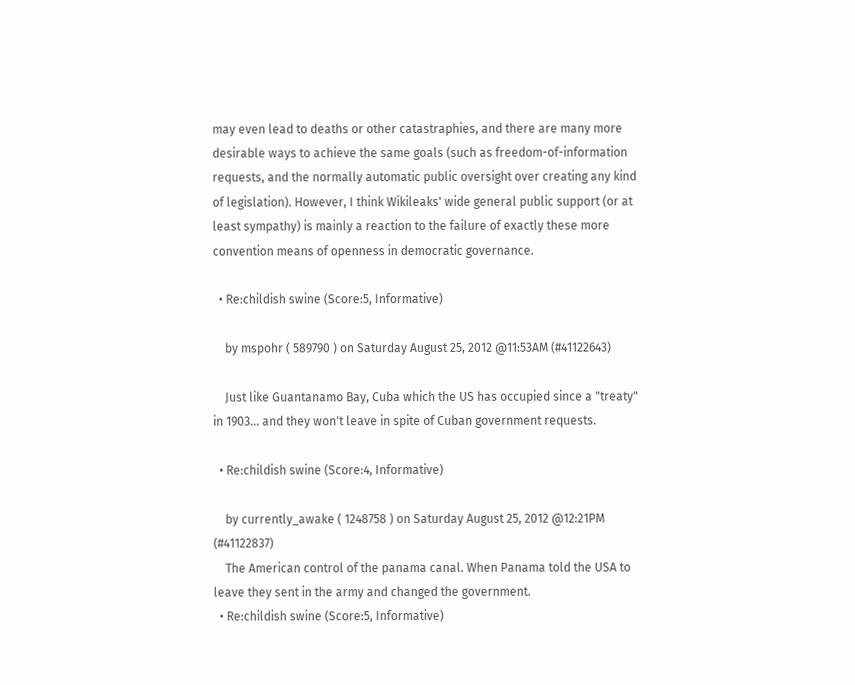may even lead to deaths or other catastraphies, and there are many more desirable ways to achieve the same goals (such as freedom-of-information requests, and the normally automatic public oversight over creating any kind of legislation). However, I think Wikileaks' wide general public support (or at least sympathy) is mainly a reaction to the failure of exactly these more convention means of openness in democratic governance.

  • Re:childish swine (Score:5, Informative)

    by mspohr ( 589790 ) on Saturday August 25, 2012 @11:53AM (#41122643)

    Just like Guantanamo Bay, Cuba which the US has occupied since a "treaty" in 1903... and they won't leave in spite of Cuban government requests.

  • Re:childish swine (Score:4, Informative)

    by currently_awake ( 1248758 ) on Saturday August 25, 2012 @12:21PM (#41122837)
    The American control of the panama canal. When Panama told the USA to leave they sent in the army and changed the government.
  • Re:childish swine (Score:5, Informative)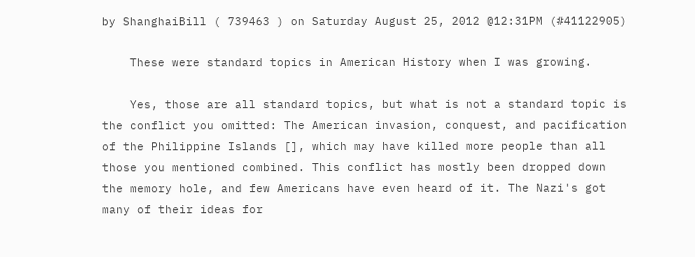by ShanghaiBill ( 739463 ) on Saturday August 25, 2012 @12:31PM (#41122905)

    These were standard topics in American History when I was growing.

    Yes, those are all standard topics, but what is not a standard topic is the conflict you omitted: The American invasion, conquest, and pacification of the Philippine Islands [], which may have killed more people than all those you mentioned combined. This conflict has mostly been dropped down the memory hole, and few Americans have even heard of it. The Nazi's got many of their ideas for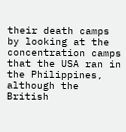their death camps by looking at the concentration camps that the USA ran in the Philippines, although the British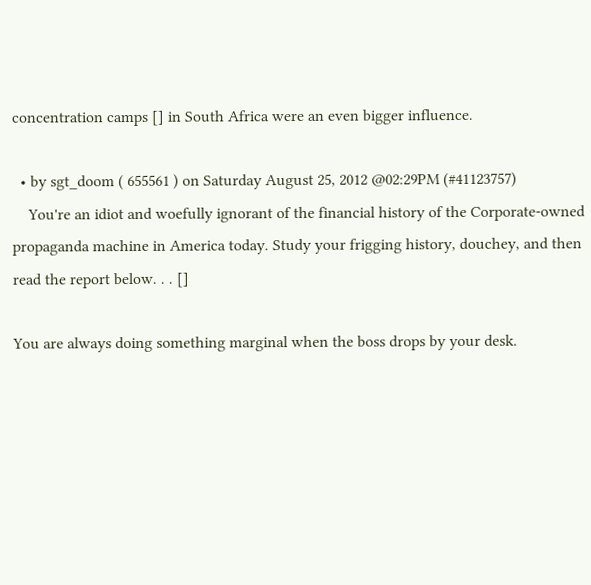concentration camps [] in South Africa were an even bigger influence.

  • by sgt_doom ( 655561 ) on Saturday August 25, 2012 @02:29PM (#41123757)
    You're an idiot and woefully ignorant of the financial history of the Corporate-owned propaganda machine in America today. Study your frigging history, douchey, and then read the report below. . . []

You are always doing something marginal when the boss drops by your desk.